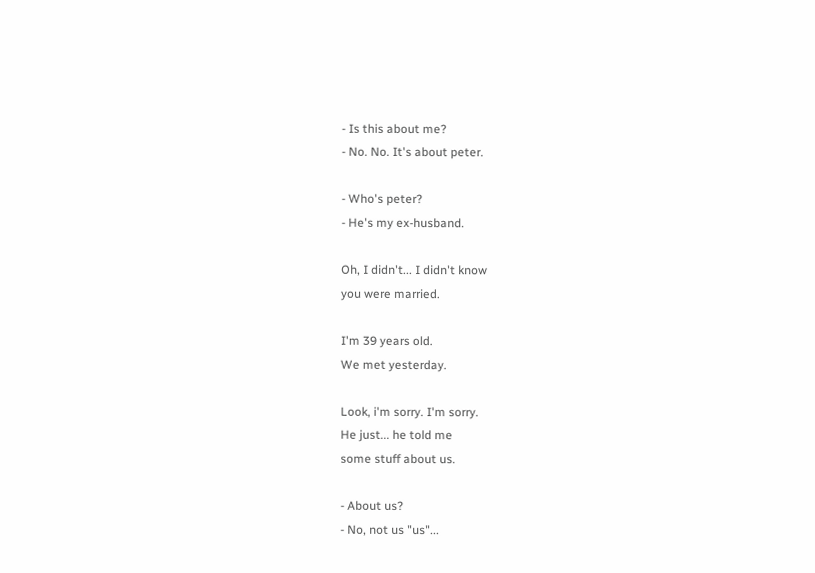- Is this about me?
- No. No. It's about peter.

- Who's peter?
- He's my ex-husband.

Oh, I didn't... I didn't know
you were married.

I'm 39 years old.
We met yesterday.

Look, i'm sorry. I'm sorry.
He just... he told me
some stuff about us.

- About us?
- No, not us "us"...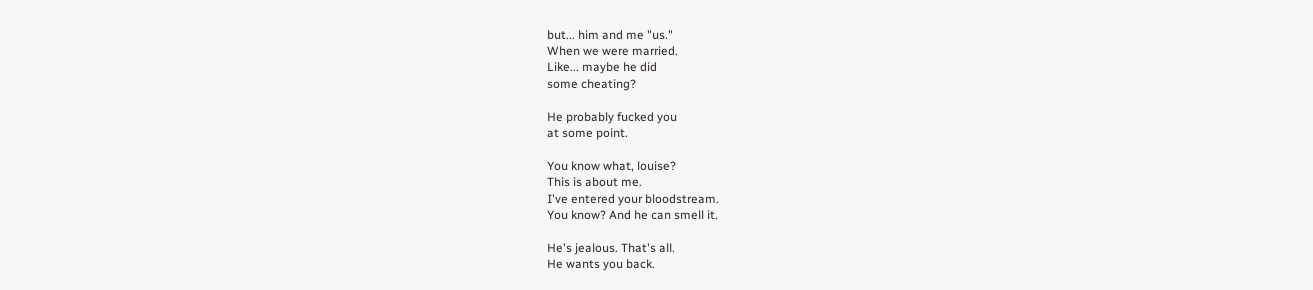but... him and me "us."
When we were married.
Like... maybe he did
some cheating?

He probably fucked you
at some point.

You know what, louise?
This is about me.
I've entered your bloodstream.
You know? And he can smell it.

He's jealous. That's all.
He wants you back.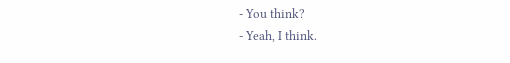- You think?
- Yeah, I think.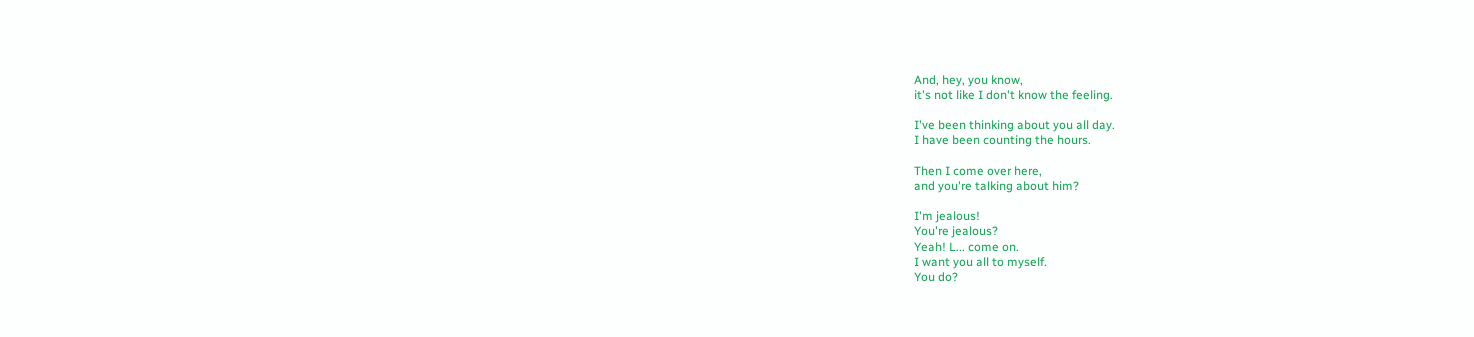And, hey, you know,
it's not like I don't know the feeling.

I've been thinking about you all day.
I have been counting the hours.

Then I come over here,
and you're talking about him?

I'm jealous!
You're jealous?
Yeah! L... come on.
I want you all to myself.
You do?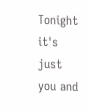Tonight it's just
you and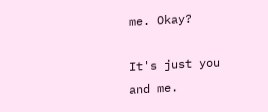me. Okay?

It's just you and me.